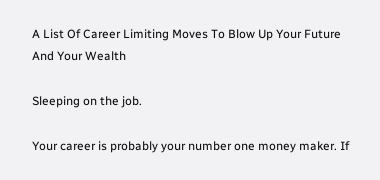A List Of Career Limiting Moves To Blow Up Your Future And Your Wealth

Sleeping on the job.

Your career is probably your number one money maker. If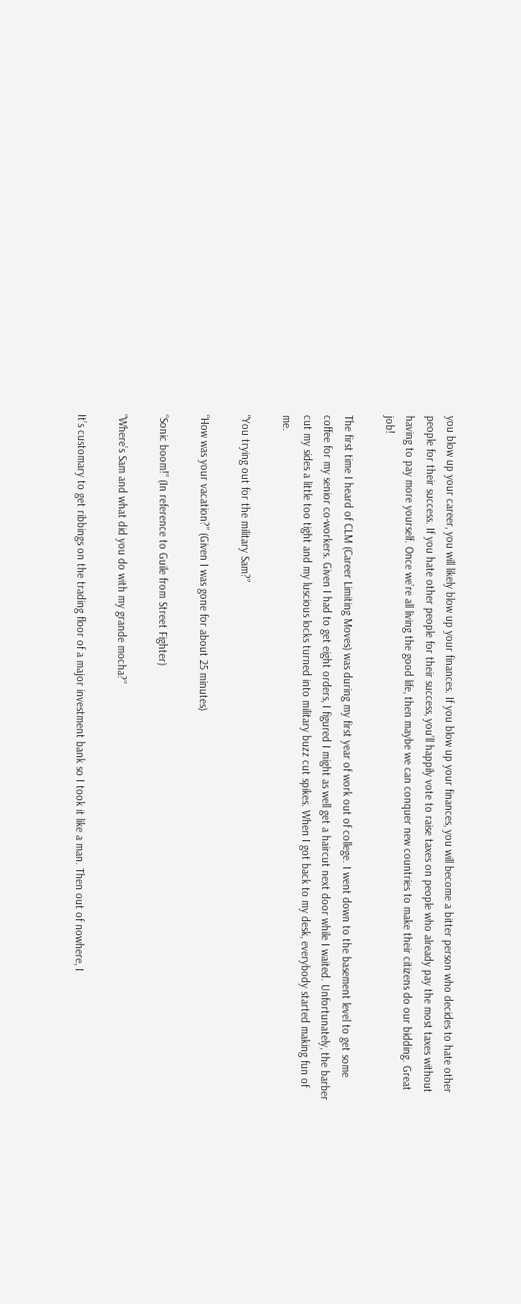you blow up your career, you will likely blow up your finances. If you blow up your finances, you will become a bitter person who decides to hate other people for their success. If you hate other people for their success, you’ll happily vote to raise taxes on people who already pay the most taxes without having to pay more yourself. Once we’re all living the good life, then maybe we can conquer new countries to make their citizens do our bidding. Great job!

The first time I heard of CLM (Career Limiting Moves) was during my first year of work out of college. I went down to the basement level to get some coffee for my senior co-workers. Given I had to get eight orders, I figured I might as well get a haircut next door while I waited. Unfortunately, the barber cut my sides a little too tight and my luscious locks turned into military buzz cut spikes. When I got back to my desk, everybody started making fun of me.

“You trying out for the military Sam?”

“How was your vacation?” (Given I was gone for about 25 minutes)

“Sonic boom!” (In reference to Guile from Street Fighter)

“Where’s Sam and what did you do with my grande mocha?”

It’s customary to get ribbings on the trading floor of a major investment bank so I took it like a man. Then out of nowhere, I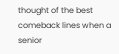thought of the best comeback lines when a senior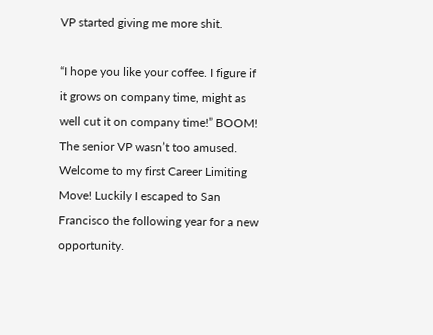VP started giving me more shit.

“I hope you like your coffee. I figure if it grows on company time, might as well cut it on company time!” BOOM! The senior VP wasn’t too amused. Welcome to my first Career Limiting Move! Luckily I escaped to San Francisco the following year for a new opportunity.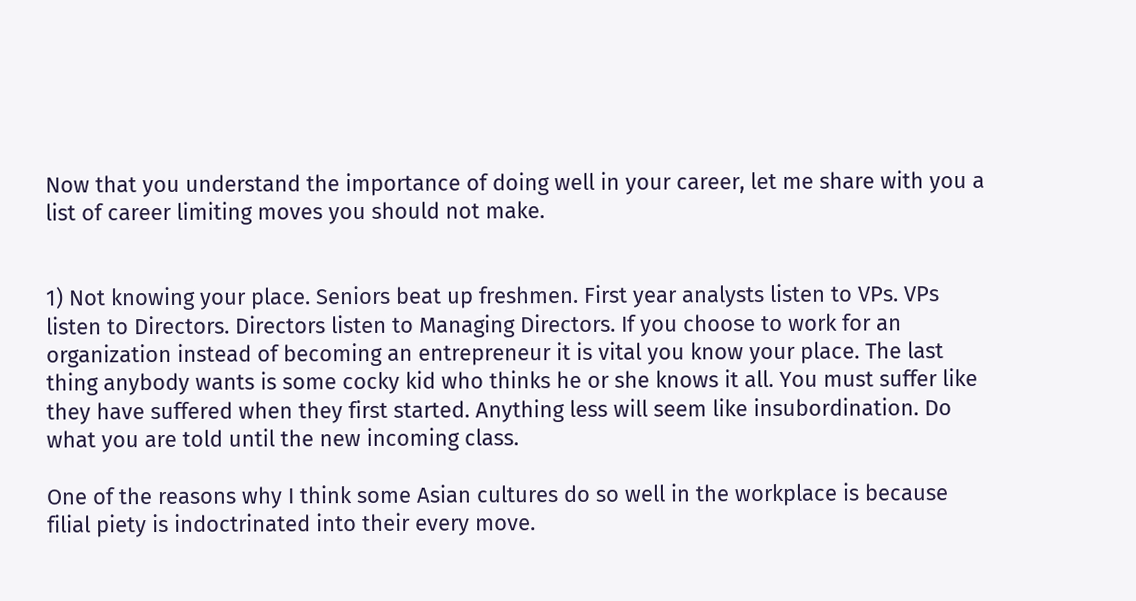Now that you understand the importance of doing well in your career, let me share with you a list of career limiting moves you should not make.


1) Not knowing your place. Seniors beat up freshmen. First year analysts listen to VPs. VPs listen to Directors. Directors listen to Managing Directors. If you choose to work for an organization instead of becoming an entrepreneur it is vital you know your place. The last thing anybody wants is some cocky kid who thinks he or she knows it all. You must suffer like they have suffered when they first started. Anything less will seem like insubordination. Do what you are told until the new incoming class.

One of the reasons why I think some Asian cultures do so well in the workplace is because filial piety is indoctrinated into their every move.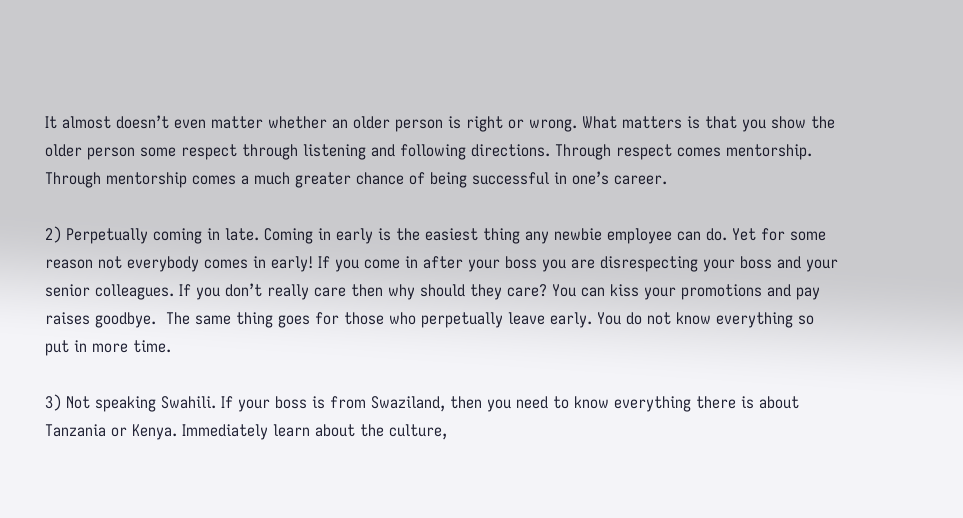It almost doesn’t even matter whether an older person is right or wrong. What matters is that you show the older person some respect through listening and following directions. Through respect comes mentorship. Through mentorship comes a much greater chance of being successful in one’s career.

2) Perpetually coming in late. Coming in early is the easiest thing any newbie employee can do. Yet for some reason not everybody comes in early! If you come in after your boss you are disrespecting your boss and your senior colleagues. If you don’t really care then why should they care? You can kiss your promotions and pay raises goodbye.  The same thing goes for those who perpetually leave early. You do not know everything so put in more time.

3) Not speaking Swahili. If your boss is from Swaziland, then you need to know everything there is about Tanzania or Kenya. Immediately learn about the culture,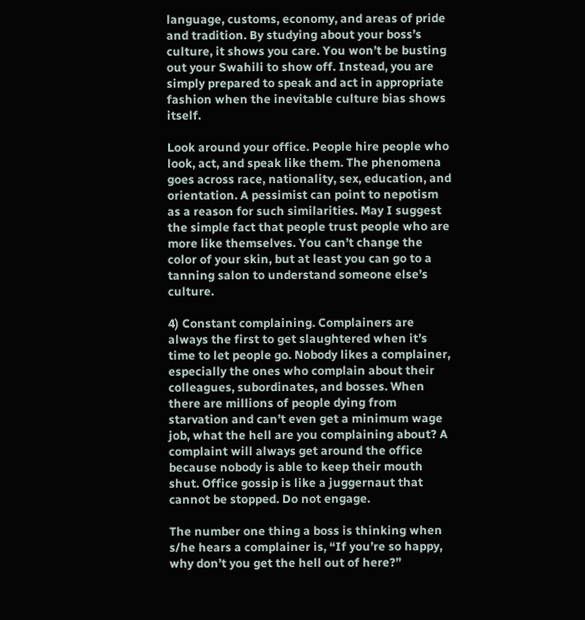language, customs, economy, and areas of pride and tradition. By studying about your boss’s culture, it shows you care. You won’t be busting out your Swahili to show off. Instead, you are simply prepared to speak and act in appropriate fashion when the inevitable culture bias shows itself.

Look around your office. People hire people who look, act, and speak like them. The phenomena goes across race, nationality, sex, education, and orientation. A pessimist can point to nepotism as a reason for such similarities. May I suggest the simple fact that people trust people who are more like themselves. You can’t change the color of your skin, but at least you can go to a tanning salon to understand someone else’s culture.

4) Constant complaining. Complainers are always the first to get slaughtered when it’s time to let people go. Nobody likes a complainer, especially the ones who complain about their colleagues, subordinates, and bosses. When there are millions of people dying from starvation and can’t even get a minimum wage job, what the hell are you complaining about? A complaint will always get around the office because nobody is able to keep their mouth shut. Office gossip is like a juggernaut that cannot be stopped. Do not engage.

The number one thing a boss is thinking when s/he hears a complainer is, “If you’re so happy, why don’t you get the hell out of here?”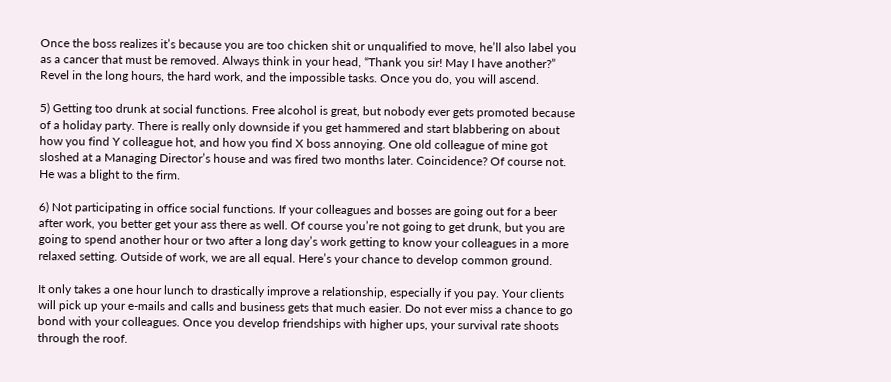Once the boss realizes it’s because you are too chicken shit or unqualified to move, he’ll also label you as a cancer that must be removed. Always think in your head, “Thank you sir! May I have another?” Revel in the long hours, the hard work, and the impossible tasks. Once you do, you will ascend.

5) Getting too drunk at social functions. Free alcohol is great, but nobody ever gets promoted because of a holiday party. There is really only downside if you get hammered and start blabbering on about how you find Y colleague hot, and how you find X boss annoying. One old colleague of mine got sloshed at a Managing Director’s house and was fired two months later. Coincidence? Of course not. He was a blight to the firm.

6) Not participating in office social functions. If your colleagues and bosses are going out for a beer after work, you better get your ass there as well. Of course you’re not going to get drunk, but you are going to spend another hour or two after a long day’s work getting to know your colleagues in a more relaxed setting. Outside of work, we are all equal. Here’s your chance to develop common ground.

It only takes a one hour lunch to drastically improve a relationship, especially if you pay. Your clients will pick up your e-mails and calls and business gets that much easier. Do not ever miss a chance to go bond with your colleagues. Once you develop friendships with higher ups, your survival rate shoots through the roof.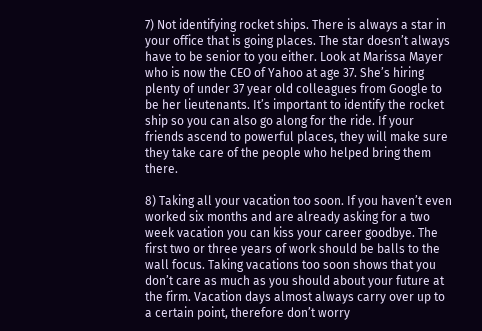7) Not identifying rocket ships. There is always a star in your office that is going places. The star doesn’t always have to be senior to you either. Look at Marissa Mayer who is now the CEO of Yahoo at age 37. She’s hiring plenty of under 37 year old colleagues from Google to be her lieutenants. It’s important to identify the rocket ship so you can also go along for the ride. If your friends ascend to powerful places, they will make sure they take care of the people who helped bring them there.

8) Taking all your vacation too soon. If you haven’t even worked six months and are already asking for a two week vacation you can kiss your career goodbye. The first two or three years of work should be balls to the wall focus. Taking vacations too soon shows that you don’t care as much as you should about your future at the firm. Vacation days almost always carry over up to a certain point, therefore don’t worry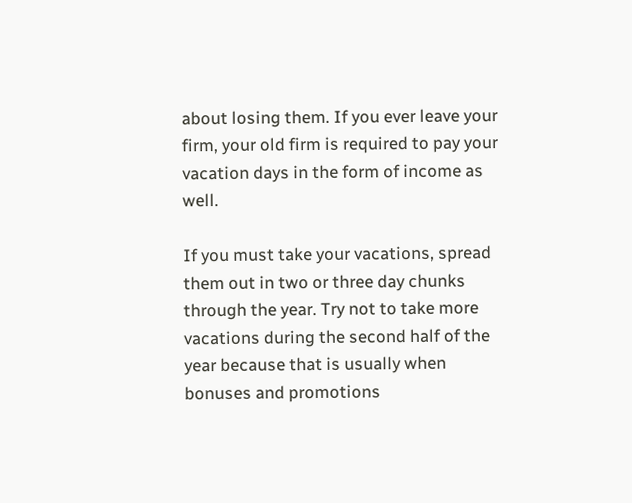about losing them. If you ever leave your firm, your old firm is required to pay your vacation days in the form of income as well.

If you must take your vacations, spread them out in two or three day chunks through the year. Try not to take more vacations during the second half of the year because that is usually when bonuses and promotions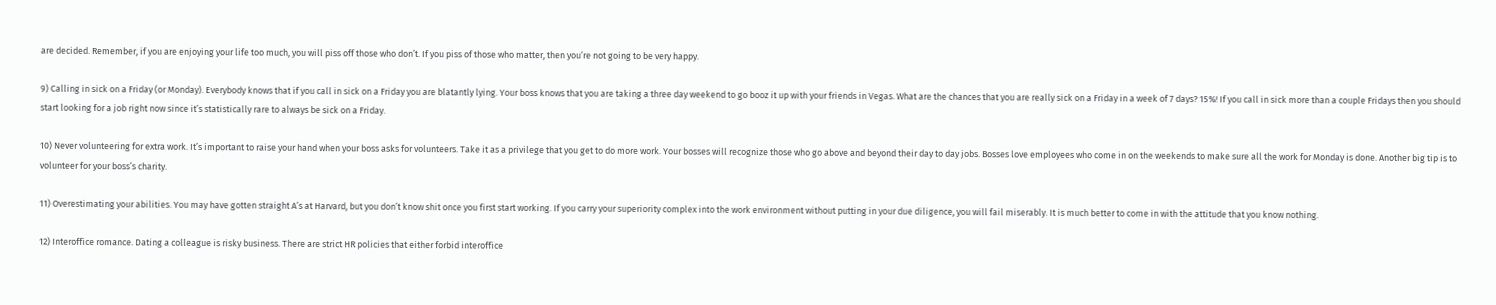are decided. Remember, if you are enjoying your life too much, you will piss off those who don’t. If you piss of those who matter, then you’re not going to be very happy.

9) Calling in sick on a Friday (or Monday). Everybody knows that if you call in sick on a Friday you are blatantly lying. Your boss knows that you are taking a three day weekend to go booz it up with your friends in Vegas. What are the chances that you are really sick on a Friday in a week of 7 days? 15%! If you call in sick more than a couple Fridays then you should start looking for a job right now since it’s statistically rare to always be sick on a Friday.

10) Never volunteering for extra work. It’s important to raise your hand when your boss asks for volunteers. Take it as a privilege that you get to do more work. Your bosses will recognize those who go above and beyond their day to day jobs. Bosses love employees who come in on the weekends to make sure all the work for Monday is done. Another big tip is to volunteer for your boss’s charity.

11) Overestimating your abilities. You may have gotten straight A’s at Harvard, but you don’t know shit once you first start working. If you carry your superiority complex into the work environment without putting in your due diligence, you will fail miserably. It is much better to come in with the attitude that you know nothing.

12) Interoffice romance. Dating a colleague is risky business. There are strict HR policies that either forbid interoffice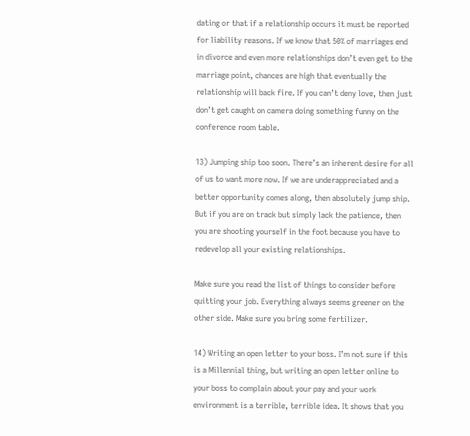dating or that if a relationship occurs it must be reported for liability reasons. If we know that 50% of marriages end in divorce and even more relationships don’t even get to the marriage point, chances are high that eventually the relationship will back fire. If you can’t deny love, then just don’t get caught on camera doing something funny on the conference room table.

13) Jumping ship too soon. There’s an inherent desire for all of us to want more now. If we are underappreciated and a better opportunity comes along, then absolutely jump ship. But if you are on track but simply lack the patience, then you are shooting yourself in the foot because you have to redevelop all your existing relationships.

Make sure you read the list of things to consider before quitting your job. Everything always seems greener on the other side. Make sure you bring some fertilizer.

14) Writing an open letter to your boss. I’m not sure if this is a Millennial thing, but writing an open letter online to your boss to complain about your pay and your work environment is a terrible, terrible idea. It shows that you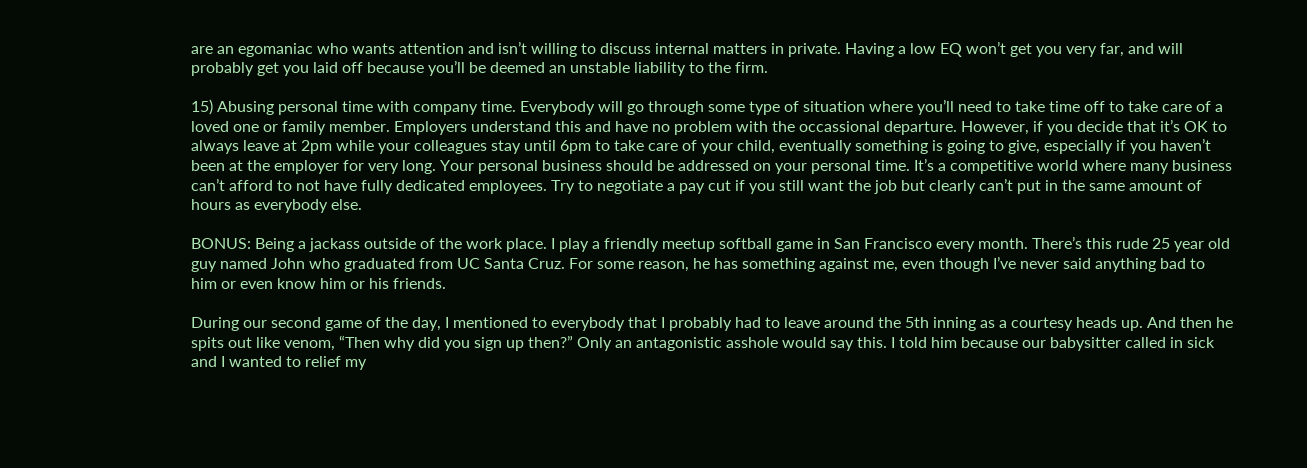are an egomaniac who wants attention and isn’t willing to discuss internal matters in private. Having a low EQ won’t get you very far, and will probably get you laid off because you’ll be deemed an unstable liability to the firm.

15) Abusing personal time with company time. Everybody will go through some type of situation where you’ll need to take time off to take care of a loved one or family member. Employers understand this and have no problem with the occassional departure. However, if you decide that it’s OK to always leave at 2pm while your colleagues stay until 6pm to take care of your child, eventually something is going to give, especially if you haven’t been at the employer for very long. Your personal business should be addressed on your personal time. It’s a competitive world where many business can’t afford to not have fully dedicated employees. Try to negotiate a pay cut if you still want the job but clearly can’t put in the same amount of hours as everybody else.

BONUS: Being a jackass outside of the work place. I play a friendly meetup softball game in San Francisco every month. There’s this rude 25 year old guy named John who graduated from UC Santa Cruz. For some reason, he has something against me, even though I’ve never said anything bad to him or even know him or his friends.

During our second game of the day, I mentioned to everybody that I probably had to leave around the 5th inning as a courtesy heads up. And then he spits out like venom, “Then why did you sign up then?” Only an antagonistic asshole would say this. I told him because our babysitter called in sick and I wanted to relief my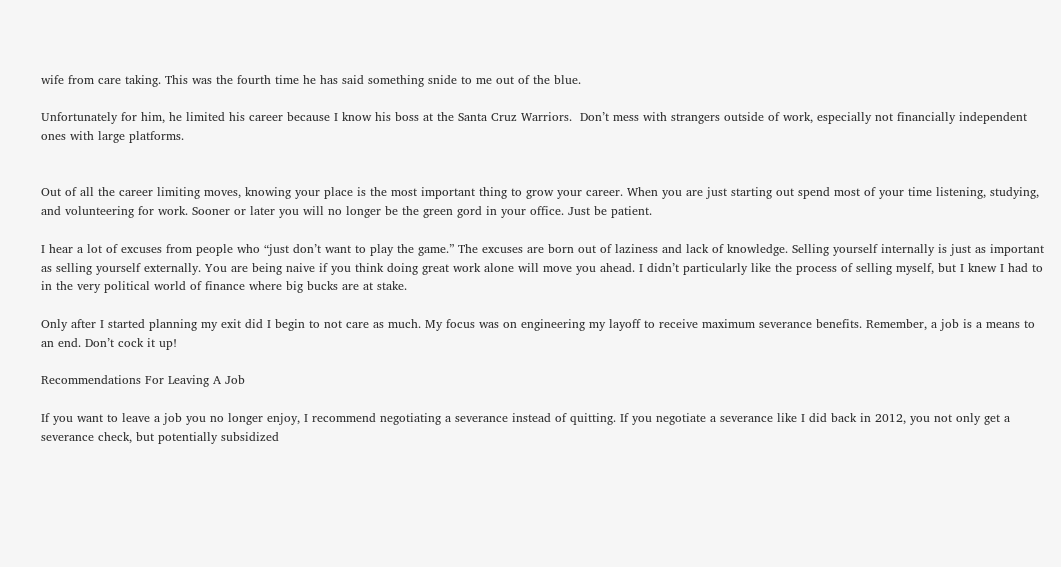wife from care taking. This was the fourth time he has said something snide to me out of the blue.

Unfortunately for him, he limited his career because I know his boss at the Santa Cruz Warriors.  Don’t mess with strangers outside of work, especially not financially independent ones with large platforms.


Out of all the career limiting moves, knowing your place is the most important thing to grow your career. When you are just starting out spend most of your time listening, studying, and volunteering for work. Sooner or later you will no longer be the green gord in your office. Just be patient.

I hear a lot of excuses from people who “just don’t want to play the game.” The excuses are born out of laziness and lack of knowledge. Selling yourself internally is just as important as selling yourself externally. You are being naive if you think doing great work alone will move you ahead. I didn’t particularly like the process of selling myself, but I knew I had to in the very political world of finance where big bucks are at stake.

Only after I started planning my exit did I begin to not care as much. My focus was on engineering my layoff to receive maximum severance benefits. Remember, a job is a means to an end. Don’t cock it up!

Recommendations For Leaving A Job

If you want to leave a job you no longer enjoy, I recommend negotiating a severance instead of quitting. If you negotiate a severance like I did back in 2012, you not only get a severance check, but potentially subsidized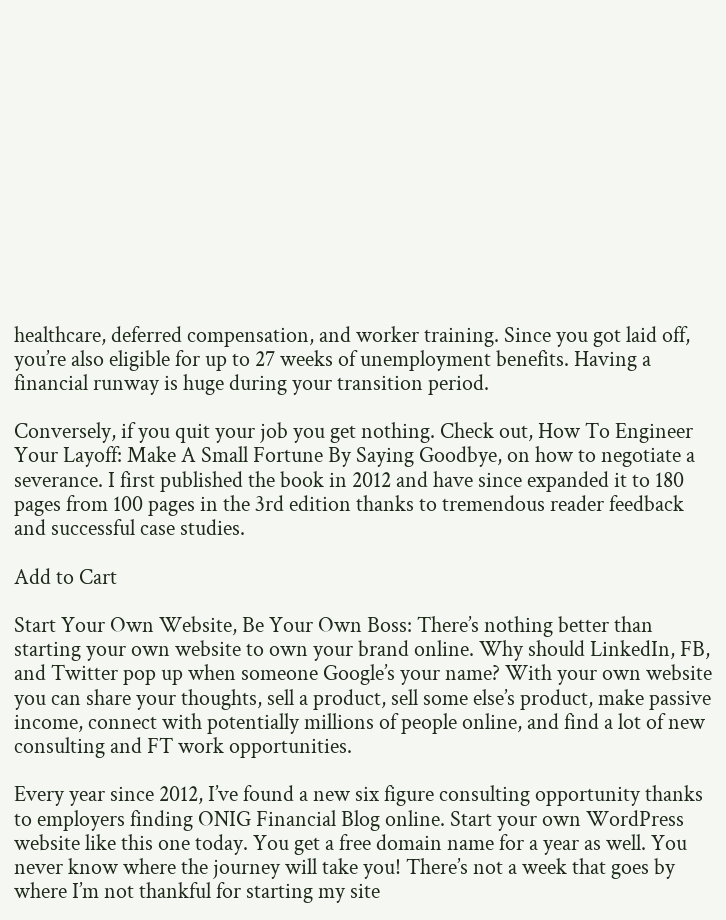healthcare, deferred compensation, and worker training. Since you got laid off, you’re also eligible for up to 27 weeks of unemployment benefits. Having a financial runway is huge during your transition period.

Conversely, if you quit your job you get nothing. Check out, How To Engineer Your Layoff: Make A Small Fortune By Saying Goodbye, on how to negotiate a severance. I first published the book in 2012 and have since expanded it to 180 pages from 100 pages in the 3rd edition thanks to tremendous reader feedback and successful case studies.

Add to Cart

Start Your Own Website, Be Your Own Boss: There’s nothing better than starting your own website to own your brand online. Why should LinkedIn, FB, and Twitter pop up when someone Google’s your name? With your own website you can share your thoughts, sell a product, sell some else’s product, make passive income, connect with potentially millions of people online, and find a lot of new consulting and FT work opportunities.

Every year since 2012, I’ve found a new six figure consulting opportunity thanks to employers finding ONIG Financial Blog online. Start your own WordPress website like this one today. You get a free domain name for a year as well. You never know where the journey will take you! There’s not a week that goes by where I’m not thankful for starting my site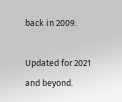back in 2009.

Updated for 2021 and beyond.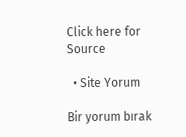Click here for Source

  • Site Yorum

Bir yorum bırak